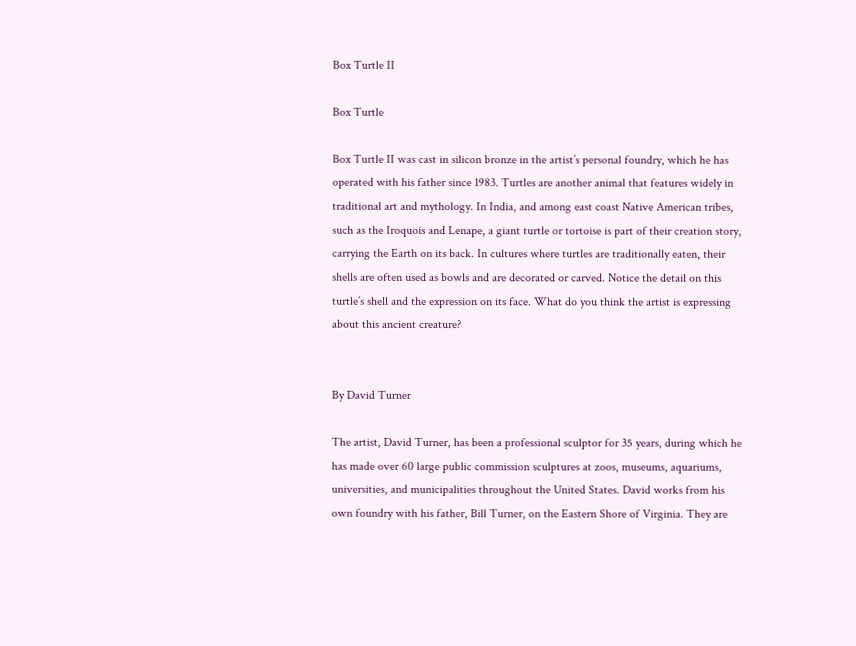Box Turtle II

Box Turtle

Box Turtle II was cast in silicon bronze in the artist’s personal foundry, which he has operated with his father since 1983. Turtles are another animal that features widely in traditional art and mythology. In India, and among east coast Native American tribes, such as the Iroquois and Lenape, a giant turtle or tortoise is part of their creation story, carrying the Earth on its back. In cultures where turtles are traditionally eaten, their shells are often used as bowls and are decorated or carved. Notice the detail on this turtle’s shell and the expression on its face. What do you think the artist is expressing about this ancient creature?


By David Turner

The artist, David Turner, has been a professional sculptor for 35 years, during which he has made over 60 large public commission sculptures at zoos, museums, aquariums, universities, and municipalities throughout the United States. David works from his own foundry with his father, Bill Turner, on the Eastern Shore of Virginia. They are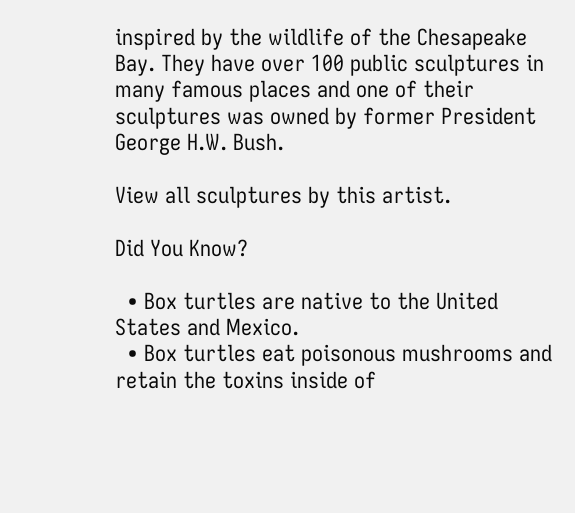inspired by the wildlife of the Chesapeake Bay. They have over 100 public sculptures in many famous places and one of their sculptures was owned by former President George H.W. Bush.

View all sculptures by this artist.

Did You Know?

  • Box turtles are native to the United States and Mexico.
  • Box turtles eat poisonous mushrooms and retain the toxins inside of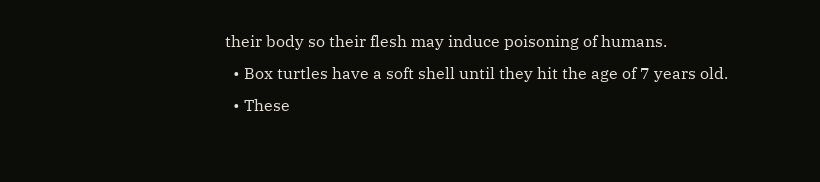their body so their flesh may induce poisoning of humans.
  • Box turtles have a soft shell until they hit the age of 7 years old.
  • These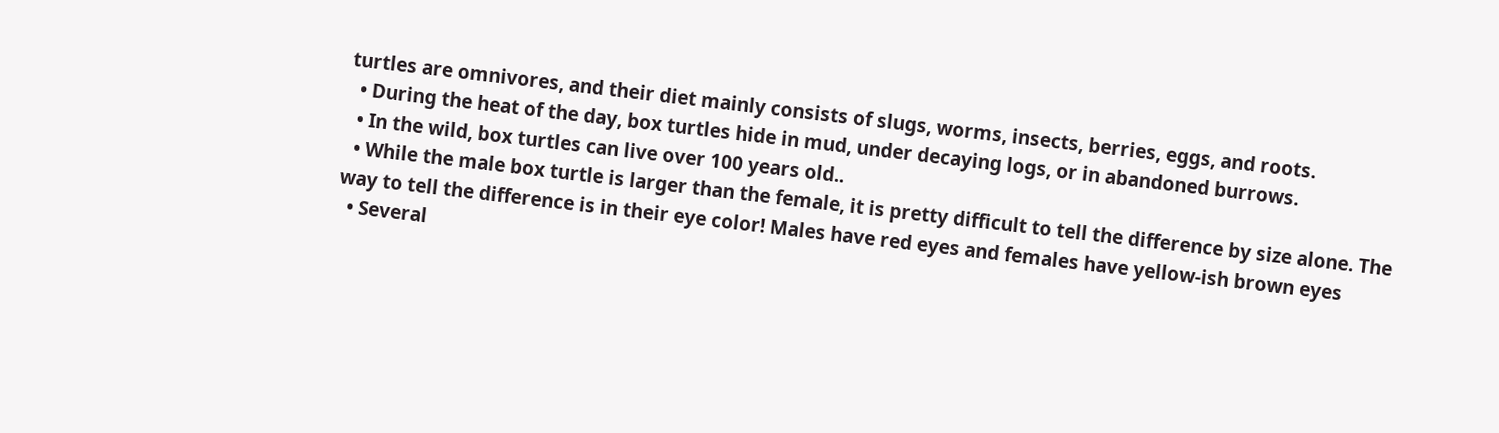turtles are omnivores, and their diet mainly consists of slugs, worms, insects, berries, eggs, and roots.
  • During the heat of the day, box turtles hide in mud, under decaying logs, or in abandoned burrows.
  • In the wild, box turtles can live over 100 years old..
  • While the male box turtle is larger than the female, it is pretty difficult to tell the difference by size alone. The way to tell the difference is in their eye color! Males have red eyes and females have yellow-ish brown eyes
  • Several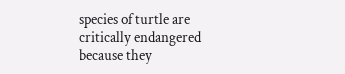species of turtle are critically endangered because they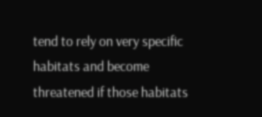tend to rely on very specific habitats and become threatened if those habitats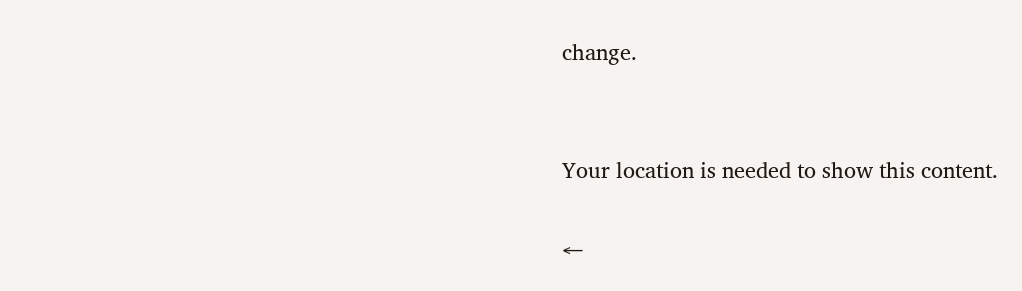change.


Your location is needed to show this content.

←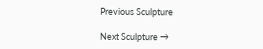Previous Sculpture

Next Sculpture →